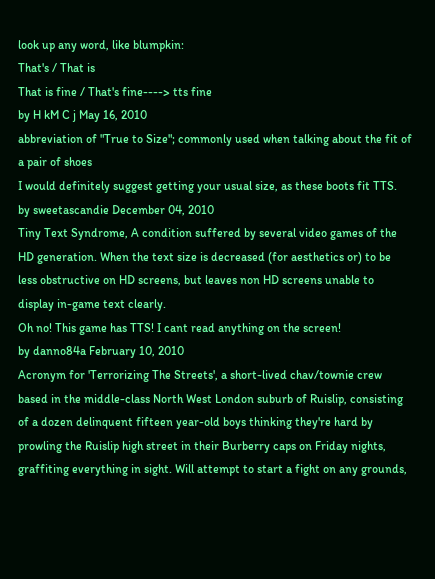look up any word, like blumpkin:
That's / That is
That is fine / That's fine----> tts fine
by H kM C j May 16, 2010
abbreviation of "True to Size"; commonly used when talking about the fit of a pair of shoes
I would definitely suggest getting your usual size, as these boots fit TTS.
by sweetascandie December 04, 2010
Tiny Text Syndrome, A condition suffered by several video games of the HD generation. When the text size is decreased (for aesthetics or) to be less obstructive on HD screens, but leaves non HD screens unable to display in-game text clearly.
Oh no! This game has TTS! I cant read anything on the screen!
by danno84a February 10, 2010
Acronym for 'Terrorizing The Streets', a short-lived chav/townie crew based in the middle-class North West London suburb of Ruislip, consisting of a dozen delinquent fifteen year-old boys thinking they're hard by prowling the Ruislip high street in their Burberry caps on Friday nights, graffiting everything in sight. Will attempt to start a fight on any grounds,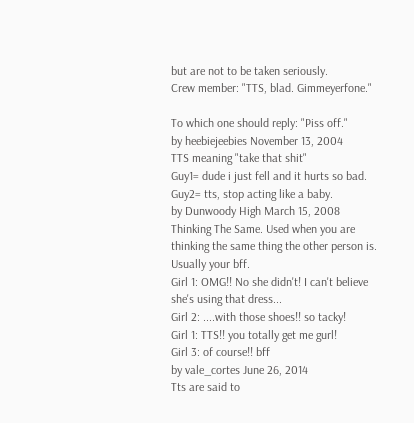but are not to be taken seriously.
Crew member: "TTS, blad. Gimmeyerfone."

To which one should reply: "Piss off."
by heebiejeebies November 13, 2004
TTS meaning "take that shit"
Guy1= dude i just fell and it hurts so bad.
Guy2= tts, stop acting like a baby.
by Dunwoody High March 15, 2008
Thinking The Same. Used when you are thinking the same thing the other person is. Usually your bff.
Girl 1: OMG!! No she didn't! I can't believe she's using that dress...
Girl 2: ....with those shoes!! so tacky!
Girl 1: TTS!! you totally get me gurl!
Girl 3: of course!! bff
by vale_cortes June 26, 2014
Tts are said to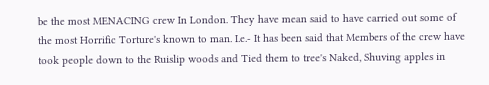be the most MENACING crew In London. They have mean said to have carried out some of the most Horrific Torture's known to man. I.e.- It has been said that Members of the crew have took people down to the Ruislip woods and Tied them to tree's Naked, Shuving apples in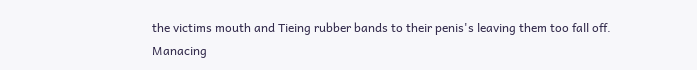the victims mouth and Tieing rubber bands to their penis's leaving them too fall off.
Manacing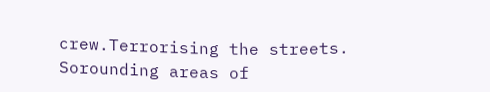crew.Terrorising the streets. Sorounding areas of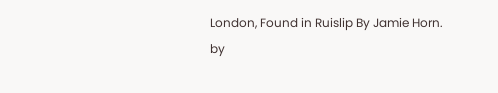London, Found in Ruislip By Jamie Horn.
by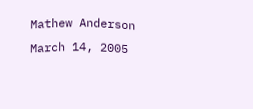Mathew Anderson March 14, 2005